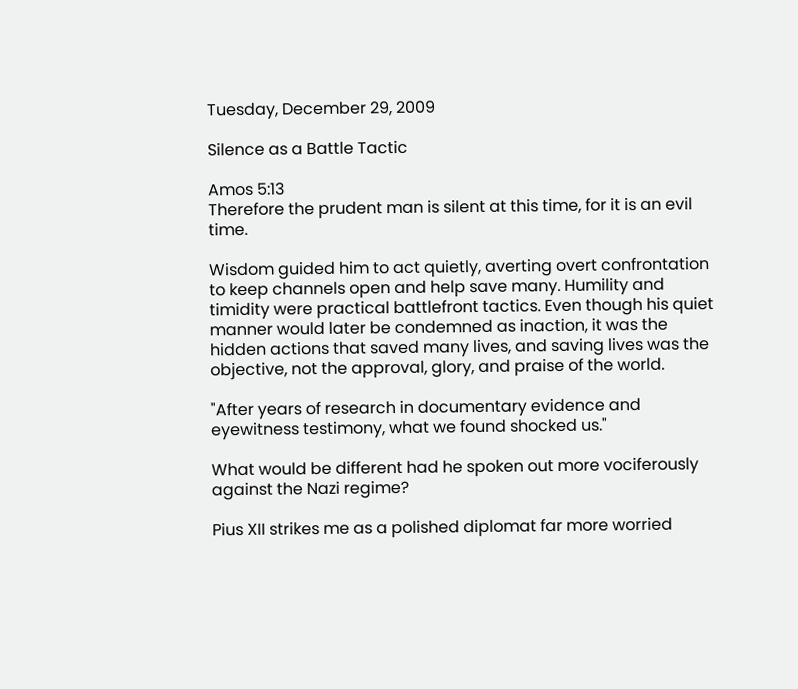Tuesday, December 29, 2009

Silence as a Battle Tactic

Amos 5:13
Therefore the prudent man is silent at this time, for it is an evil time.

Wisdom guided him to act quietly, averting overt confrontation to keep channels open and help save many. Humility and timidity were practical battlefront tactics. Even though his quiet manner would later be condemned as inaction, it was the hidden actions that saved many lives, and saving lives was the objective, not the approval, glory, and praise of the world.

"After years of research in documentary evidence and eyewitness testimony, what we found shocked us."

What would be different had he spoken out more vociferously against the Nazi regime?

Pius XII strikes me as a polished diplomat far more worried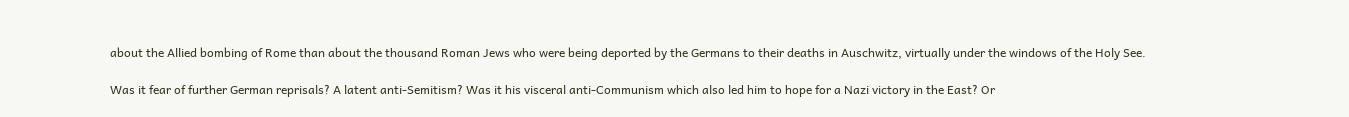about the Allied bombing of Rome than about the thousand Roman Jews who were being deported by the Germans to their deaths in Auschwitz, virtually under the windows of the Holy See.

Was it fear of further German reprisals? A latent anti-Semitism? Was it his visceral anti-Communism which also led him to hope for a Nazi victory in the East? Or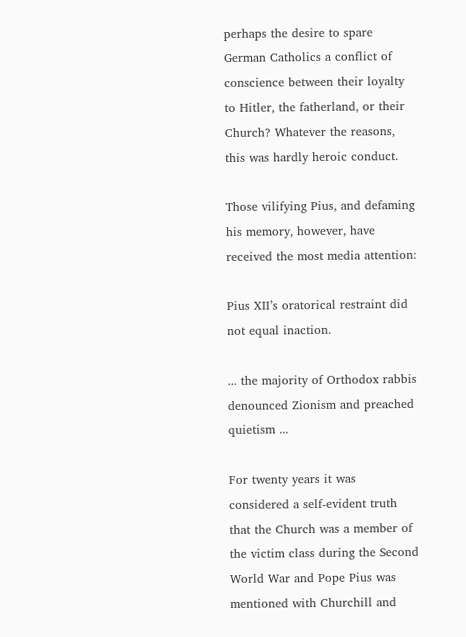perhaps the desire to spare German Catholics a conflict of conscience between their loyalty to Hitler, the fatherland, or their Church? Whatever the reasons, this was hardly heroic conduct.

Those vilifying Pius, and defaming his memory, however, have received the most media attention:

Pius XII’s oratorical restraint did not equal inaction.

... the majority of Orthodox rabbis denounced Zionism and preached quietism ...

For twenty years it was considered a self-evident truth that the Church was a member of the victim class during the Second World War and Pope Pius was mentioned with Churchill and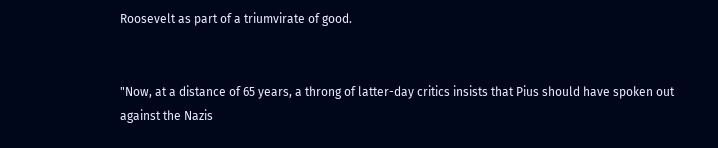Roosevelt as part of a triumvirate of good.


"Now, at a distance of 65 years, a throng of latter-day critics insists that Pius should have spoken out against the Nazis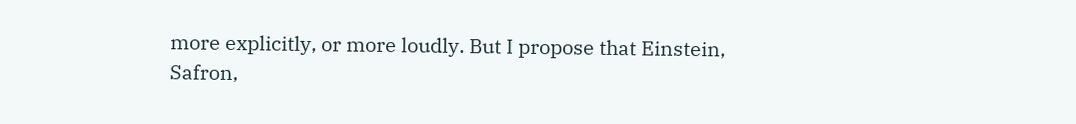more explicitly, or more loudly. But I propose that Einstein, Safron,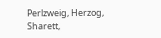Perlzweig, Herzog, Sharett,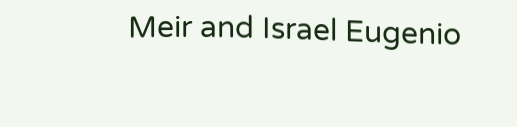Meir and Israel Eugenio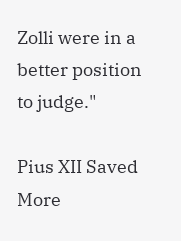Zolli were in a better position to judge."

Pius XII Saved More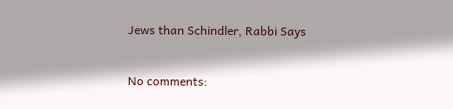Jews than Schindler, Rabbi Says

No comments: